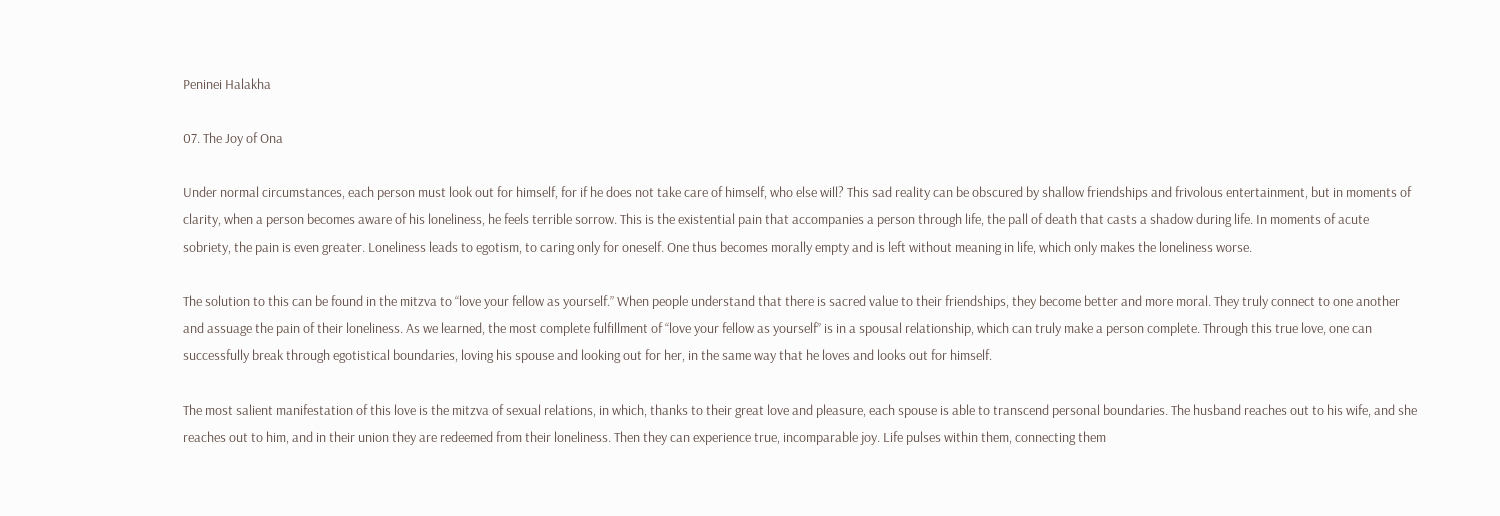Peninei Halakha

07. The Joy of Ona

Under normal circumstances, each person must look out for himself, for if he does not take care of himself, who else will? This sad reality can be obscured by shallow friendships and frivolous entertainment, but in moments of clarity, when a person becomes aware of his loneliness, he feels terrible sorrow. This is the existential pain that accompanies a person through life, the pall of death that casts a shadow during life. In moments of acute sobriety, the pain is even greater. Loneliness leads to egotism, to caring only for oneself. One thus becomes morally empty and is left without meaning in life, which only makes the loneliness worse.

The solution to this can be found in the mitzva to “love your fellow as yourself.” When people understand that there is sacred value to their friendships, they become better and more moral. They truly connect to one another and assuage the pain of their loneliness. As we learned, the most complete fulfillment of “love your fellow as yourself” is in a spousal relationship, which can truly make a person complete. Through this true love, one can successfully break through egotistical boundaries, loving his spouse and looking out for her, in the same way that he loves and looks out for himself.

The most salient manifestation of this love is the mitzva of sexual relations, in which, thanks to their great love and pleasure, each spouse is able to transcend personal boundaries. The husband reaches out to his wife, and she reaches out to him, and in their union they are redeemed from their loneliness. Then they can experience true, incomparable joy. Life pulses within them, connecting them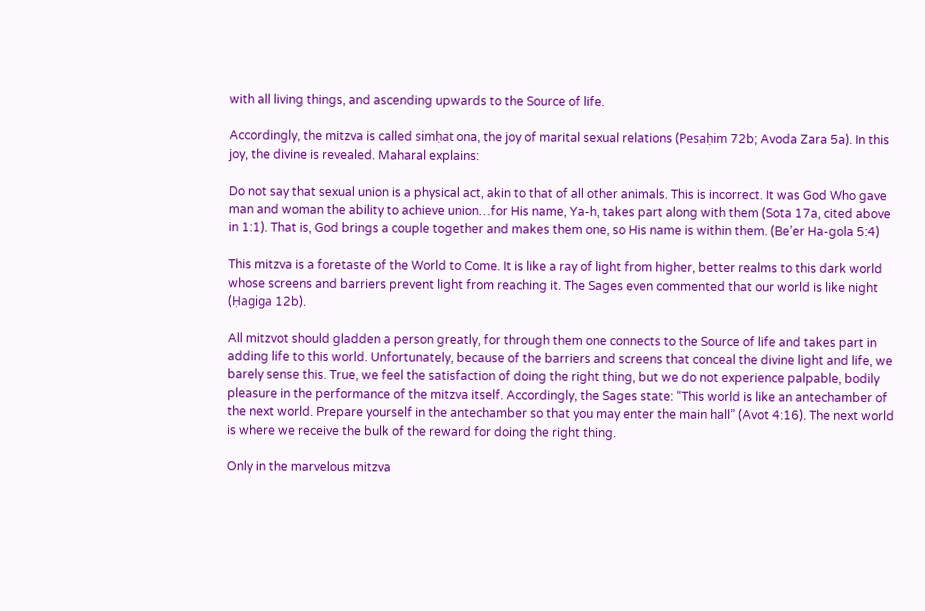with all living things, and ascending upwards to the Source of life.

Accordingly, the mitzva is called simḥat ona, the joy of marital sexual relations (Pesaḥim 72b; Avoda Zara 5a). In this joy, the divine is revealed. Maharal explains:

Do not say that sexual union is a physical act, akin to that of all other animals. This is incorrect. It was God Who gave man and woman the ability to achieve union…for His name, Ya-h, takes part along with them (Sota 17a, cited above in 1:1). That is, God brings a couple together and makes them one, so His name is within them. (Be’er Ha-gola 5:4)

This mitzva is a foretaste of the World to Come. It is like a ray of light from higher, better realms to this dark world whose screens and barriers prevent light from reaching it. The Sages even commented that our world is like night (Ḥagiga 12b).

All mitzvot should gladden a person greatly, for through them one connects to the Source of life and takes part in adding life to this world. Unfortunately, because of the barriers and screens that conceal the divine light and life, we barely sense this. True, we feel the satisfaction of doing the right thing, but we do not experience palpable, bodily pleasure in the performance of the mitzva itself. Accordingly, the Sages state: “This world is like an antechamber of the next world. Prepare yourself in the antechamber so that you may enter the main hall” (Avot 4:16). The next world is where we receive the bulk of the reward for doing the right thing.

Only in the marvelous mitzva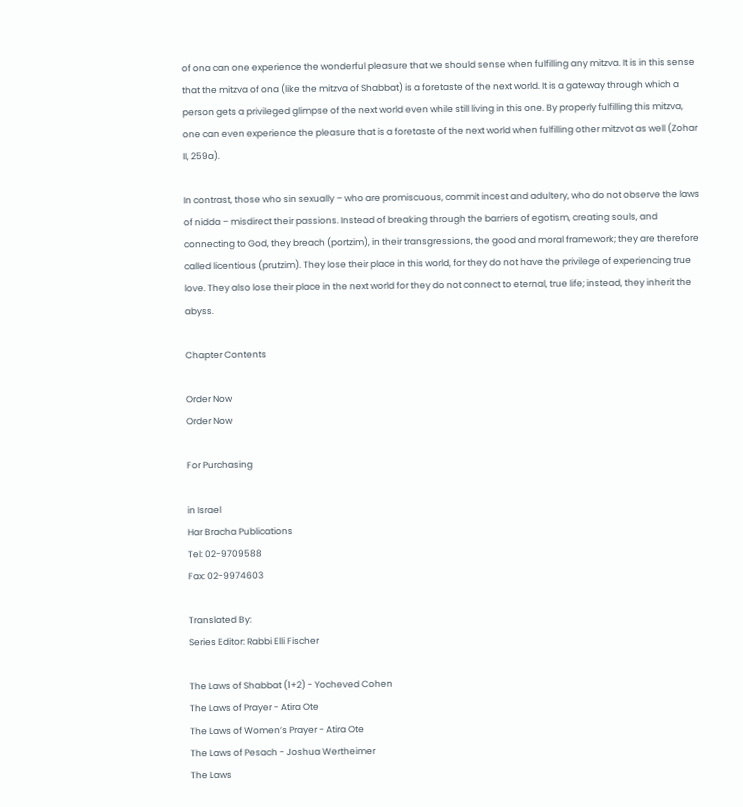of ona can one experience the wonderful pleasure that we should sense when fulfilling any mitzva. It is in this sense that the mitzva of ona (like the mitzva of Shabbat) is a foretaste of the next world. It is a gateway through which a person gets a privileged glimpse of the next world even while still living in this one. By properly fulfilling this mitzva, one can even experience the pleasure that is a foretaste of the next world when fulfilling other mitzvot as well (Zohar II, 259a).

In contrast, those who sin sexually – who are promiscuous, commit incest and adultery, who do not observe the laws of nidda – misdirect their passions. Instead of breaking through the barriers of egotism, creating souls, and connecting to God, they breach (portzim), in their transgressions, the good and moral framework; they are therefore called licentious (prutzim). They lose their place in this world, for they do not have the privilege of experiencing true love. They also lose their place in the next world for they do not connect to eternal, true life; instead, they inherit the abyss.

Chapter Contents

Order Now
Order Now

For Purchasing

in Israel
Har Bracha Publications
Tel: 02-9709588
Fax: 02-9974603

Translated By:
Series Editor: Rabbi Elli Fischer

The Laws of Shabbat (1+2) - Yocheved Cohen
The Laws of Prayer - Atira Ote
The Laws of Women’s Prayer - Atira Ote
The Laws of Pesach - Joshua Wertheimer
The Laws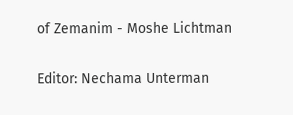of Zemanim - Moshe Lichtman

Editor: Nechama Unterman